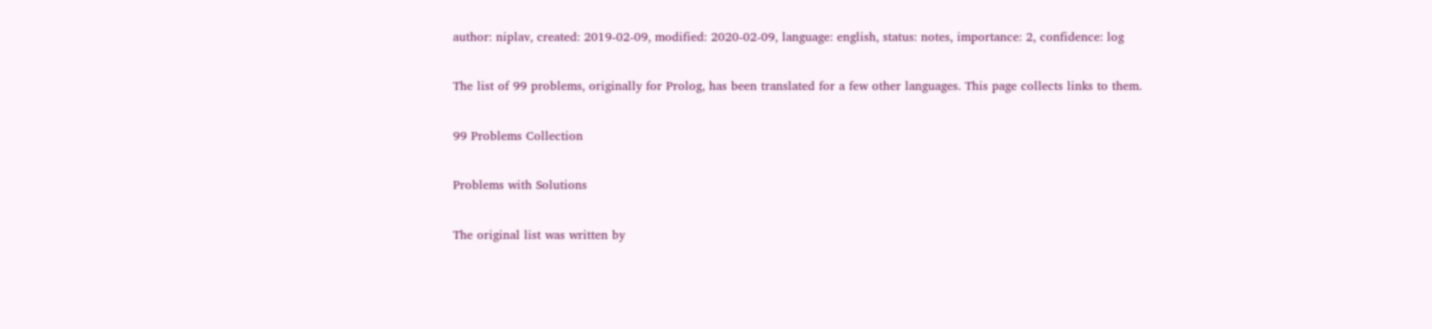author: niplav, created: 2019-02-09, modified: 2020-02-09, language: english, status: notes, importance: 2, confidence: log

The list of 99 problems, originally for Prolog, has been translated for a few other languages. This page collects links to them.

99 Problems Collection

Problems with Solutions

The original list was written by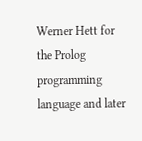Werner Hett for the Prolog programming language and later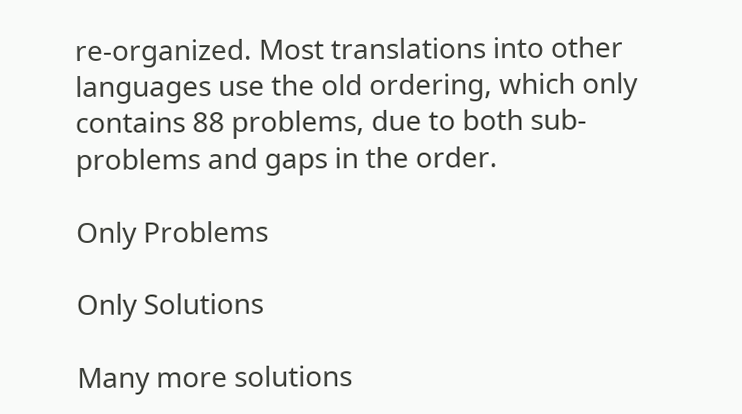re-organized. Most translations into other languages use the old ordering, which only contains 88 problems, due to both sub-problems and gaps in the order.

Only Problems

Only Solutions

Many more solutions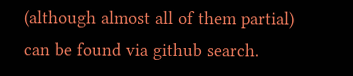(although almost all of them partial) can be found via github search.